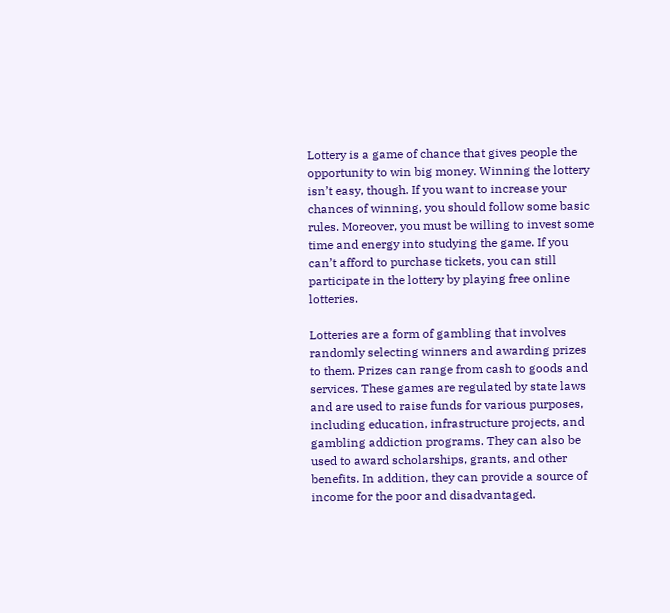Lottery is a game of chance that gives people the opportunity to win big money. Winning the lottery isn’t easy, though. If you want to increase your chances of winning, you should follow some basic rules. Moreover, you must be willing to invest some time and energy into studying the game. If you can’t afford to purchase tickets, you can still participate in the lottery by playing free online lotteries.

Lotteries are a form of gambling that involves randomly selecting winners and awarding prizes to them. Prizes can range from cash to goods and services. These games are regulated by state laws and are used to raise funds for various purposes, including education, infrastructure projects, and gambling addiction programs. They can also be used to award scholarships, grants, and other benefits. In addition, they can provide a source of income for the poor and disadvantaged.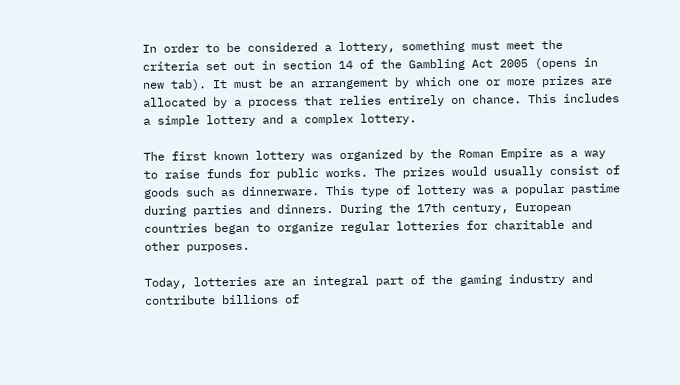In order to be considered a lottery, something must meet the criteria set out in section 14 of the Gambling Act 2005 (opens in new tab). It must be an arrangement by which one or more prizes are allocated by a process that relies entirely on chance. This includes a simple lottery and a complex lottery.

The first known lottery was organized by the Roman Empire as a way to raise funds for public works. The prizes would usually consist of goods such as dinnerware. This type of lottery was a popular pastime during parties and dinners. During the 17th century, European countries began to organize regular lotteries for charitable and other purposes.

Today, lotteries are an integral part of the gaming industry and contribute billions of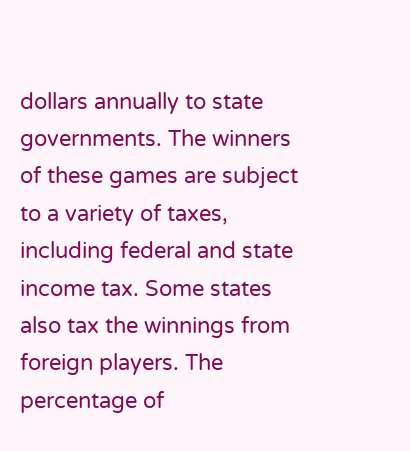dollars annually to state governments. The winners of these games are subject to a variety of taxes, including federal and state income tax. Some states also tax the winnings from foreign players. The percentage of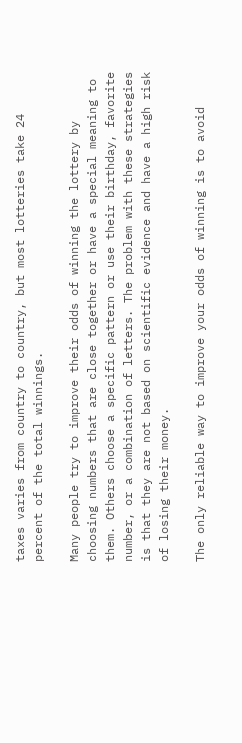taxes varies from country to country, but most lotteries take 24 percent of the total winnings.

Many people try to improve their odds of winning the lottery by choosing numbers that are close together or have a special meaning to them. Others choose a specific pattern or use their birthday, favorite number, or a combination of letters. The problem with these strategies is that they are not based on scientific evidence and have a high risk of losing their money.

The only reliable way to improve your odds of winning is to avoid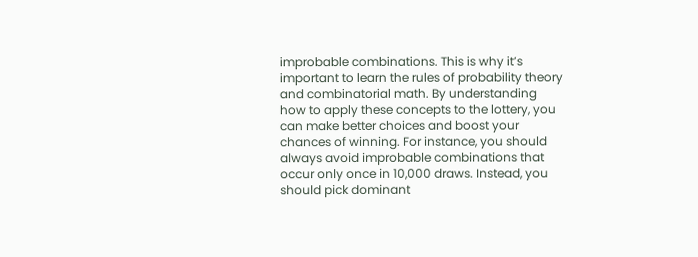improbable combinations. This is why it’s important to learn the rules of probability theory and combinatorial math. By understanding how to apply these concepts to the lottery, you can make better choices and boost your chances of winning. For instance, you should always avoid improbable combinations that occur only once in 10,000 draws. Instead, you should pick dominant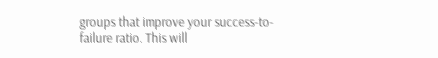groups that improve your success-to-failure ratio. This will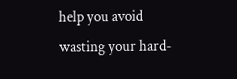help you avoid wasting your hard-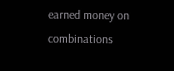earned money on combinations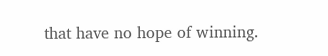that have no hope of winning.